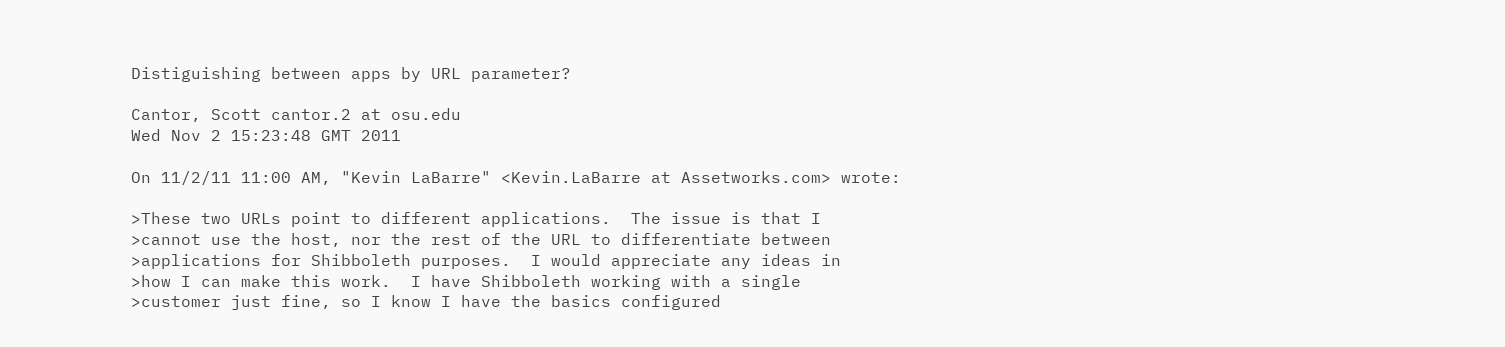Distiguishing between apps by URL parameter?

Cantor, Scott cantor.2 at osu.edu
Wed Nov 2 15:23:48 GMT 2011

On 11/2/11 11:00 AM, "Kevin LaBarre" <Kevin.LaBarre at Assetworks.com> wrote:

>These two URLs point to different applications.  The issue is that I
>cannot use the host, nor the rest of the URL to differentiate between
>applications for Shibboleth purposes.  I would appreciate any ideas in
>how I can make this work.  I have Shibboleth working with a single
>customer just fine, so I know I have the basics configured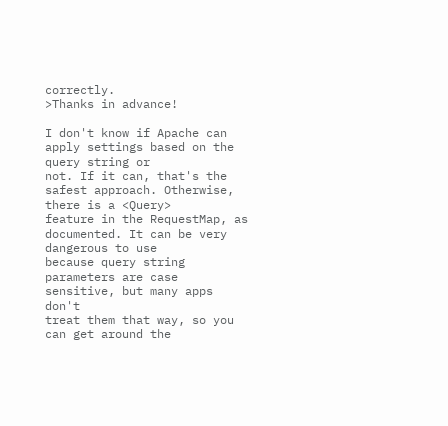correctly.
>Thanks in advance!

I don't know if Apache can apply settings based on the query string or
not. If it can, that's the safest approach. Otherwise, there is a <Query>
feature in the RequestMap, as documented. It can be very dangerous to use
because query string parameters are case sensitive, but many apps don't
treat them that way, so you can get around the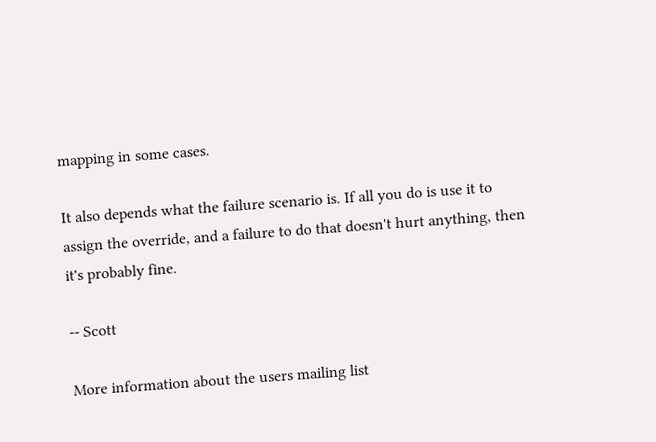mapping in some cases.

It also depends what the failure scenario is. If all you do is use it to
assign the override, and a failure to do that doesn't hurt anything, then
it's probably fine.

-- Scott

More information about the users mailing list